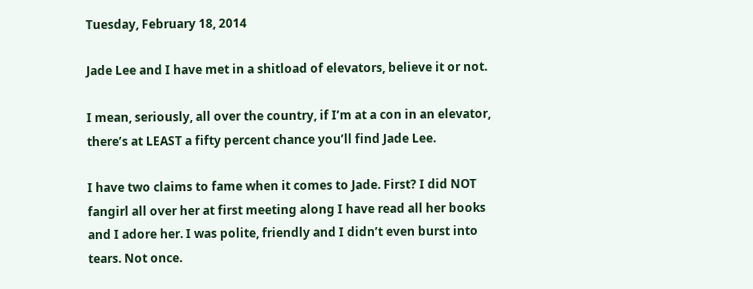Tuesday, February 18, 2014

Jade Lee and I have met in a shitload of elevators, believe it or not.

I mean, seriously, all over the country, if I’m at a con in an elevator, there’s at LEAST a fifty percent chance you’ll find Jade Lee.

I have two claims to fame when it comes to Jade. First? I did NOT fangirl all over her at first meeting along I have read all her books and I adore her. I was polite, friendly and I didn’t even burst into tears. Not once.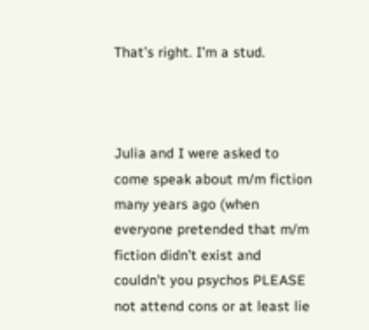That’s right. I’m a stud.



Julia and I were asked to come speak about m/m fiction many years ago (when everyone pretended that m/m fiction didn’t exist and couldn’t you psychos PLEASE not attend cons or at least lie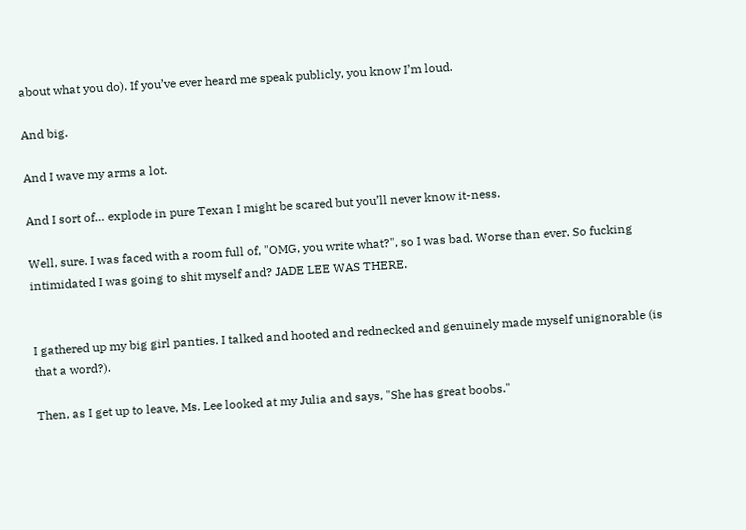about what you do). If you’ve ever heard me speak publicly, you know I’m loud.

And big.

And I wave my arms a lot.

And I sort of… explode in pure Texan I might be scared but you’ll never know it-ness.

Well, sure. I was faced with a room full of, "OMG, you write what?", so I was bad. Worse than ever. So fucking intimidated I was going to shit myself and? JADE LEE WAS THERE.


I gathered up my big girl panties. I talked and hooted and rednecked and genuinely made myself unignorable (is that a word?).

Then, as I get up to leave, Ms. Lee looked at my Julia and says, "She has great boobs."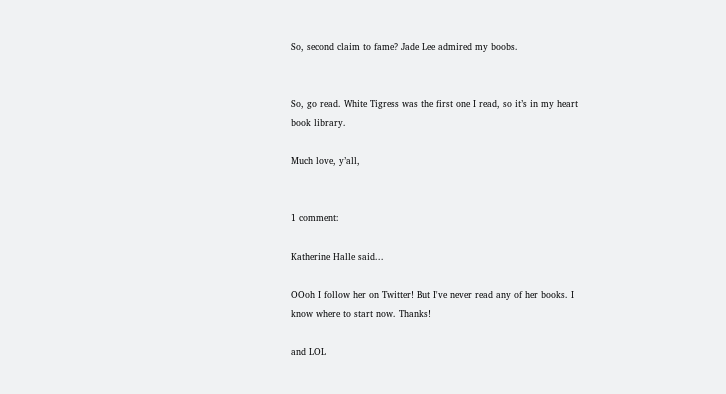So, second claim to fame? Jade Lee admired my boobs.


So, go read. White Tigress was the first one I read, so it’s in my heart book library.

Much love, y’all,


1 comment:

Katherine Halle said...

OOoh I follow her on Twitter! But I've never read any of her books. I know where to start now. Thanks!

and LOL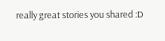really great stories you shared :D